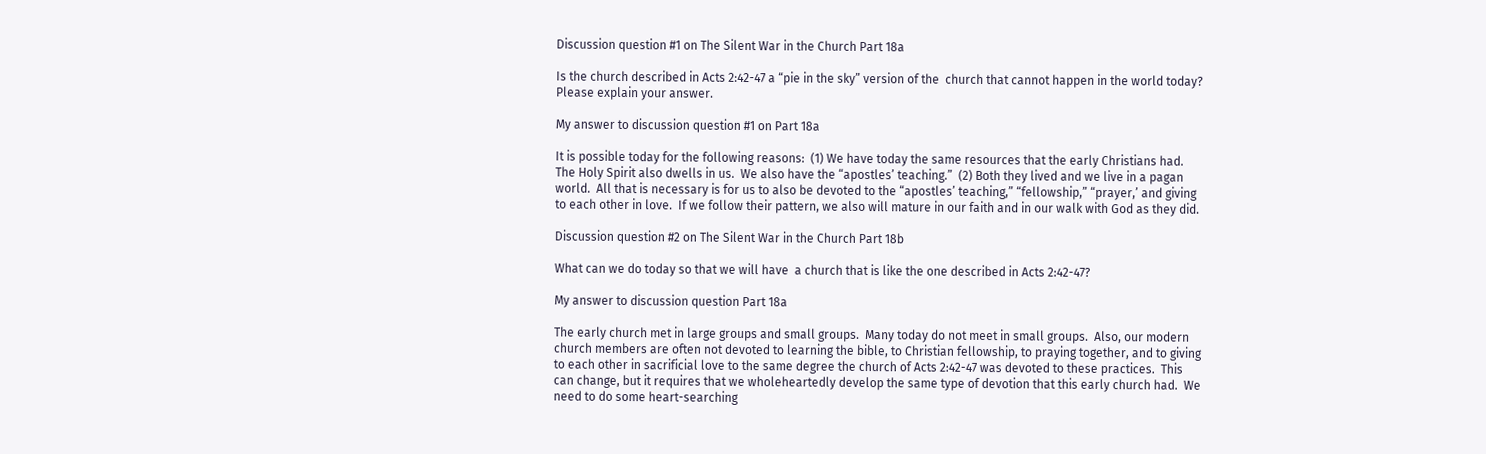Discussion question #1 on The Silent War in the Church Part 18a

Is the church described in Acts 2:42-47 a “pie in the sky” version of the  church that cannot happen in the world today?  Please explain your answer.

My answer to discussion question #1 on Part 18a

It is possible today for the following reasons:  (1) We have today the same resources that the early Christians had.  The Holy Spirit also dwells in us.  We also have the “apostles’ teaching.”  (2) Both they lived and we live in a pagan world.  All that is necessary is for us to also be devoted to the “apostles’ teaching,” “fellowship,” “prayer,’ and giving to each other in love.  If we follow their pattern, we also will mature in our faith and in our walk with God as they did.

Discussion question #2 on The Silent War in the Church Part 18b

What can we do today so that we will have  a church that is like the one described in Acts 2:42-47?

My answer to discussion question Part 18a

The early church met in large groups and small groups.  Many today do not meet in small groups.  Also, our modern church members are often not devoted to learning the bible, to Christian fellowship, to praying together, and to giving to each other in sacrificial love to the same degree the church of Acts 2:42-47 was devoted to these practices.  This can change, but it requires that we wholeheartedly develop the same type of devotion that this early church had.  We need to do some heart-searching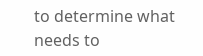to determine what needs to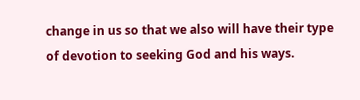change in us so that we also will have their type of devotion to seeking God and his ways.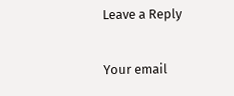Leave a Reply

Your email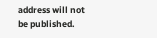address will not be published.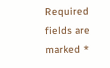Required fields are marked *